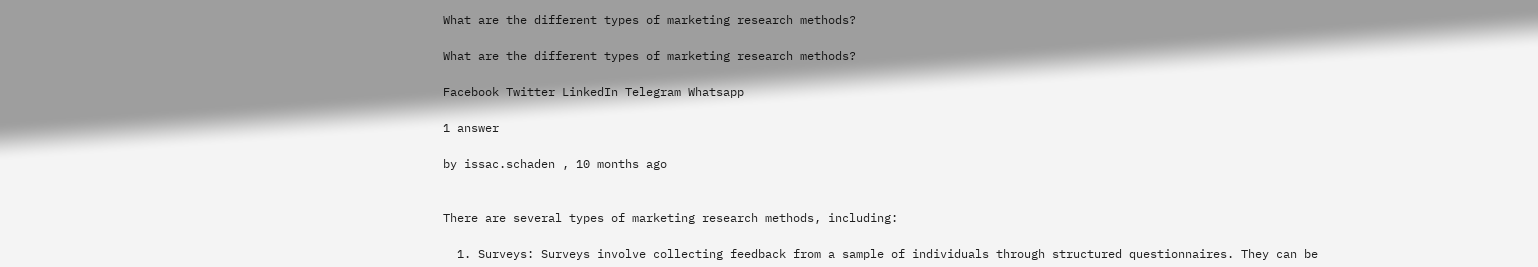What are the different types of marketing research methods?

What are the different types of marketing research methods?

Facebook Twitter LinkedIn Telegram Whatsapp

1 answer

by issac.schaden , 10 months ago


There are several types of marketing research methods, including:

  1. Surveys: Surveys involve collecting feedback from a sample of individuals through structured questionnaires. They can be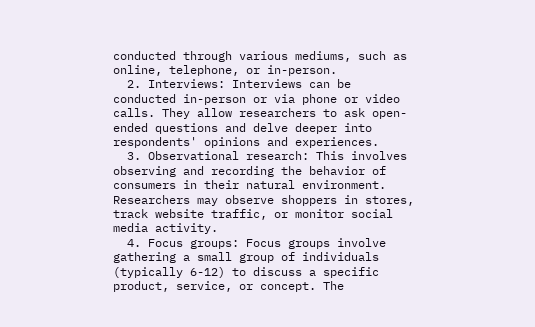conducted through various mediums, such as online, telephone, or in-person.
  2. Interviews: Interviews can be conducted in-person or via phone or video calls. They allow researchers to ask open-ended questions and delve deeper into respondents' opinions and experiences.
  3. Observational research: This involves observing and recording the behavior of consumers in their natural environment. Researchers may observe shoppers in stores, track website traffic, or monitor social media activity.
  4. Focus groups: Focus groups involve gathering a small group of individuals (typically 6-12) to discuss a specific product, service, or concept. The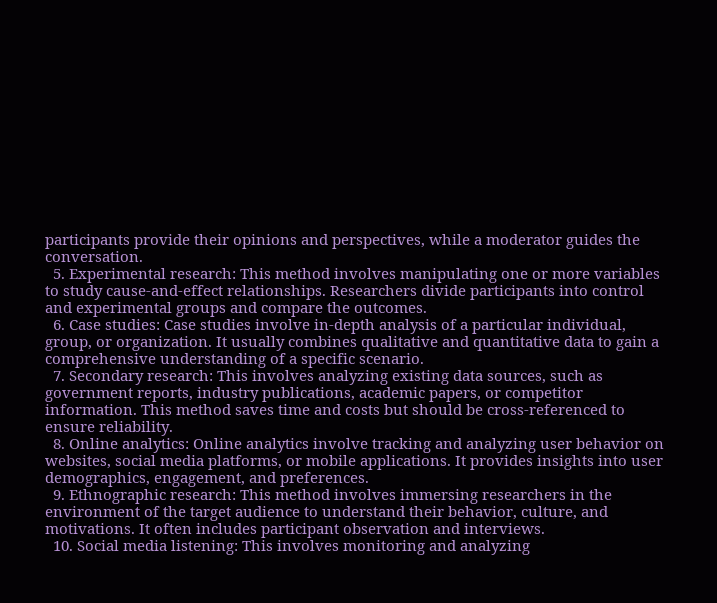participants provide their opinions and perspectives, while a moderator guides the conversation.
  5. Experimental research: This method involves manipulating one or more variables to study cause-and-effect relationships. Researchers divide participants into control and experimental groups and compare the outcomes.
  6. Case studies: Case studies involve in-depth analysis of a particular individual, group, or organization. It usually combines qualitative and quantitative data to gain a comprehensive understanding of a specific scenario.
  7. Secondary research: This involves analyzing existing data sources, such as government reports, industry publications, academic papers, or competitor information. This method saves time and costs but should be cross-referenced to ensure reliability.
  8. Online analytics: Online analytics involve tracking and analyzing user behavior on websites, social media platforms, or mobile applications. It provides insights into user demographics, engagement, and preferences.
  9. Ethnographic research: This method involves immersing researchers in the environment of the target audience to understand their behavior, culture, and motivations. It often includes participant observation and interviews.
  10. Social media listening: This involves monitoring and analyzing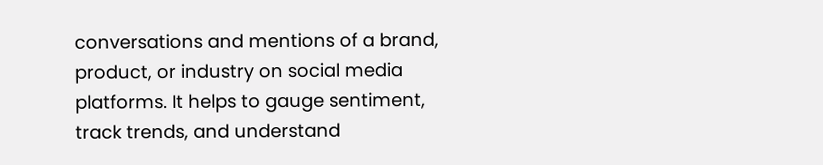conversations and mentions of a brand, product, or industry on social media platforms. It helps to gauge sentiment, track trends, and understand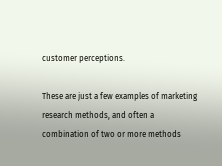customer perceptions.

These are just a few examples of marketing research methods, and often a combination of two or more methods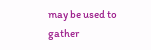may be used to gather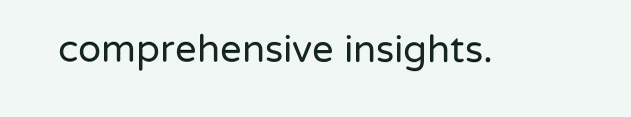comprehensive insights.